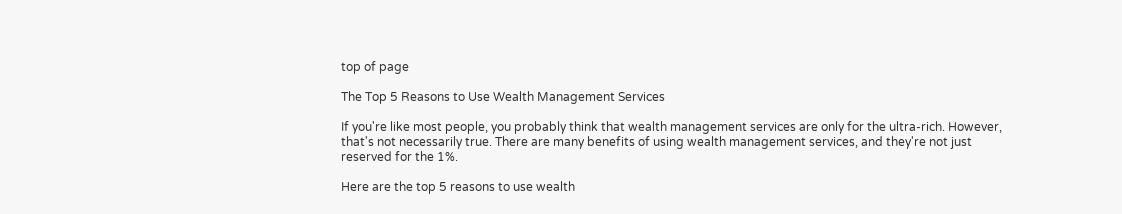top of page

The Top 5 Reasons to Use Wealth Management Services

If you're like most people, you probably think that wealth management services are only for the ultra-rich. However, that's not necessarily true. There are many benefits of using wealth management services, and they're not just reserved for the 1%.

Here are the top 5 reasons to use wealth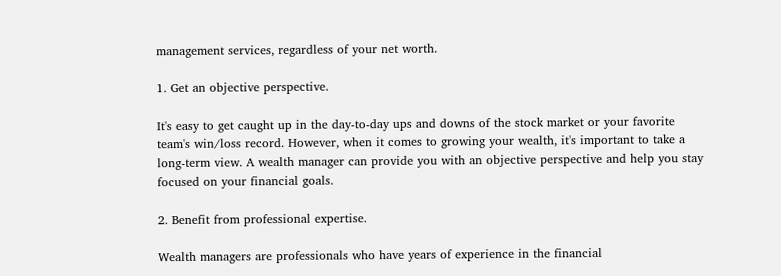management services, regardless of your net worth.

1. Get an objective perspective.

It's easy to get caught up in the day-to-day ups and downs of the stock market or your favorite team's win/loss record. However, when it comes to growing your wealth, it's important to take a long-term view. A wealth manager can provide you with an objective perspective and help you stay focused on your financial goals.

2. Benefit from professional expertise.

Wealth managers are professionals who have years of experience in the financial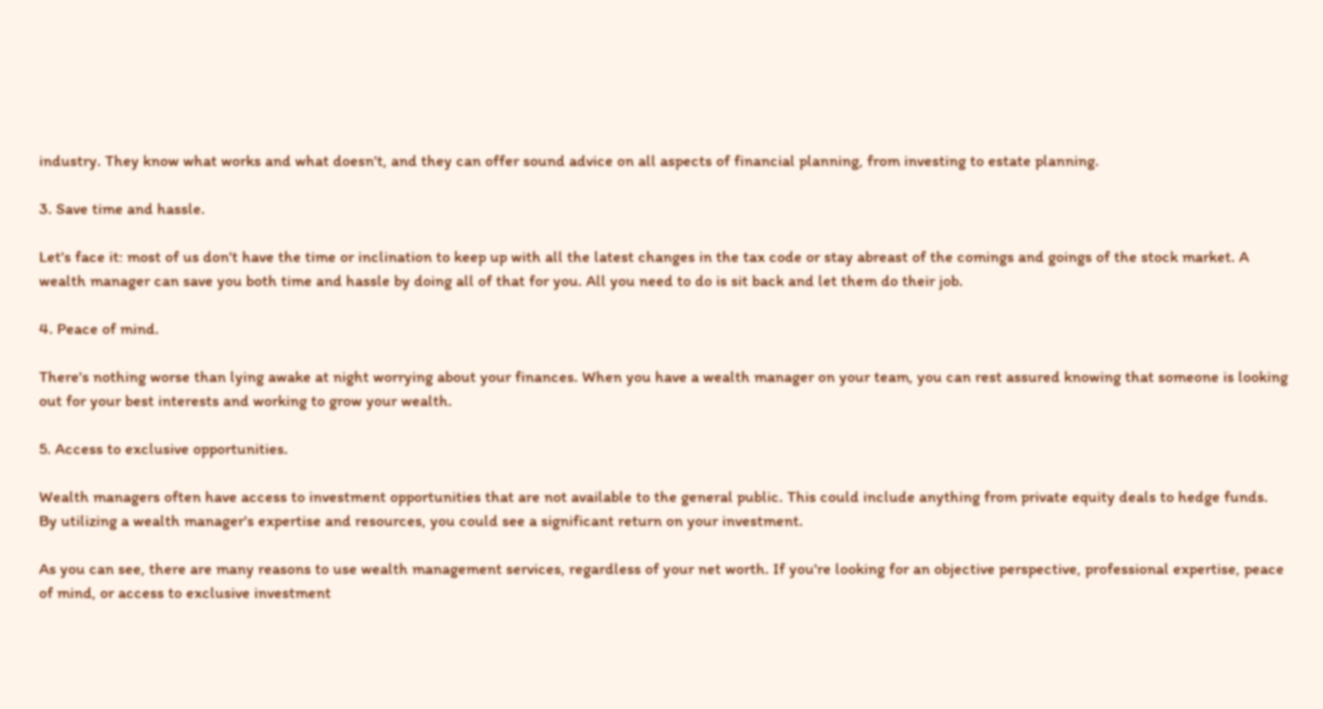industry. They know what works and what doesn't, and they can offer sound advice on all aspects of financial planning, from investing to estate planning.

3. Save time and hassle.

Let's face it: most of us don't have the time or inclination to keep up with all the latest changes in the tax code or stay abreast of the comings and goings of the stock market. A wealth manager can save you both time and hassle by doing all of that for you. All you need to do is sit back and let them do their job.

4. Peace of mind.

There's nothing worse than lying awake at night worrying about your finances. When you have a wealth manager on your team, you can rest assured knowing that someone is looking out for your best interests and working to grow your wealth.

5. Access to exclusive opportunities.

Wealth managers often have access to investment opportunities that are not available to the general public. This could include anything from private equity deals to hedge funds. By utilizing a wealth manager's expertise and resources, you could see a significant return on your investment.

As you can see, there are many reasons to use wealth management services, regardless of your net worth. If you're looking for an objective perspective, professional expertise, peace of mind, or access to exclusive investment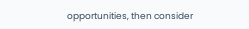opportunities, then consider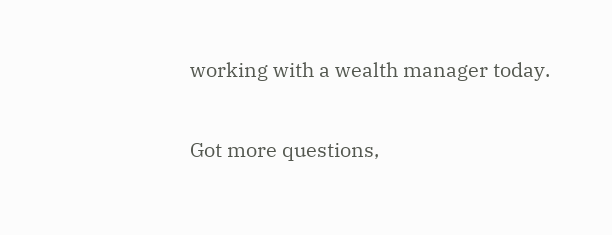working with a wealth manager today.

Got more questions,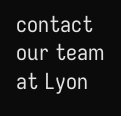contact our team at Lyon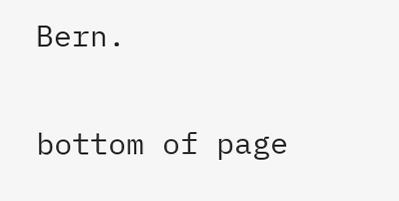Bern.


bottom of page